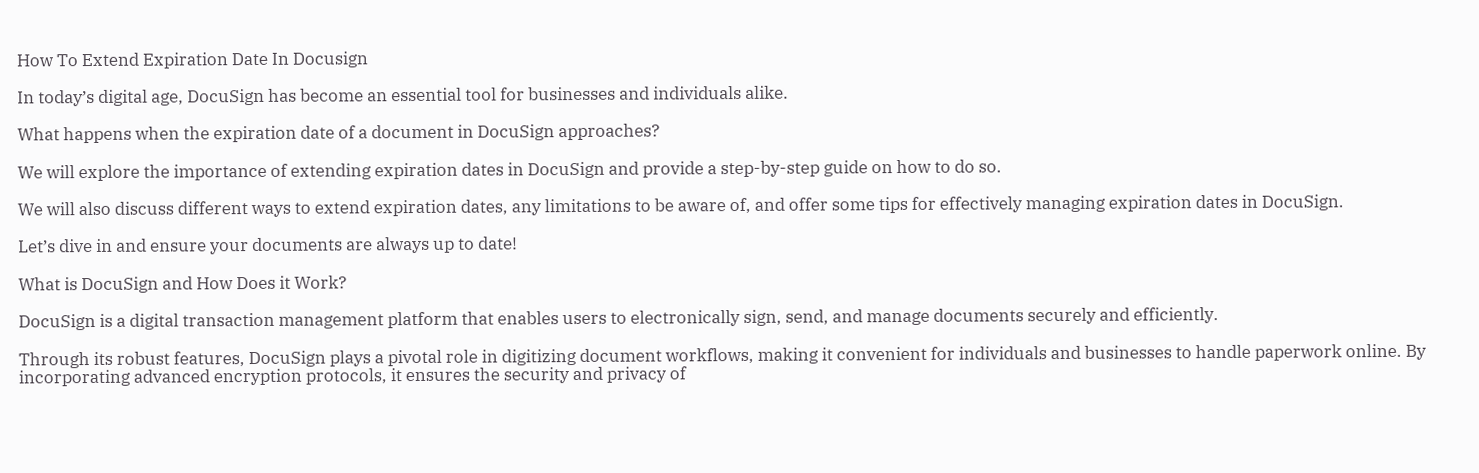How To Extend Expiration Date In Docusign

In today’s digital age, DocuSign has become an essential tool for businesses and individuals alike.

What happens when the expiration date of a document in DocuSign approaches?

We will explore the importance of extending expiration dates in DocuSign and provide a step-by-step guide on how to do so.

We will also discuss different ways to extend expiration dates, any limitations to be aware of, and offer some tips for effectively managing expiration dates in DocuSign.

Let’s dive in and ensure your documents are always up to date!

What is DocuSign and How Does it Work?

DocuSign is a digital transaction management platform that enables users to electronically sign, send, and manage documents securely and efficiently.

Through its robust features, DocuSign plays a pivotal role in digitizing document workflows, making it convenient for individuals and businesses to handle paperwork online. By incorporating advanced encryption protocols, it ensures the security and privacy of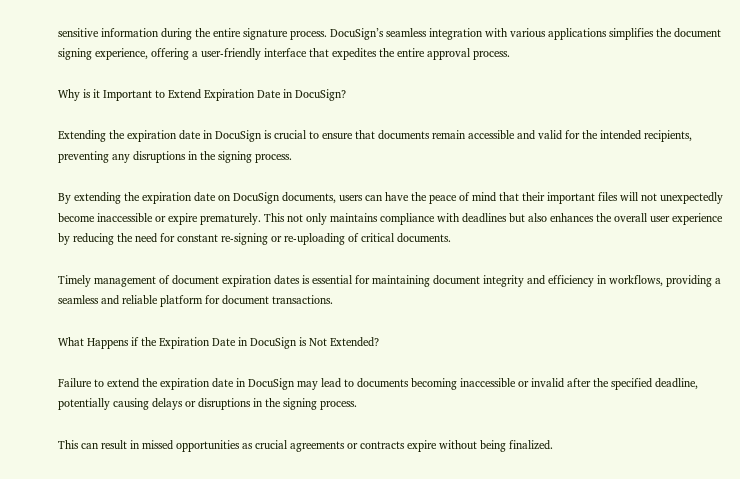sensitive information during the entire signature process. DocuSign’s seamless integration with various applications simplifies the document signing experience, offering a user-friendly interface that expedites the entire approval process.

Why is it Important to Extend Expiration Date in DocuSign?

Extending the expiration date in DocuSign is crucial to ensure that documents remain accessible and valid for the intended recipients, preventing any disruptions in the signing process.

By extending the expiration date on DocuSign documents, users can have the peace of mind that their important files will not unexpectedly become inaccessible or expire prematurely. This not only maintains compliance with deadlines but also enhances the overall user experience by reducing the need for constant re-signing or re-uploading of critical documents.

Timely management of document expiration dates is essential for maintaining document integrity and efficiency in workflows, providing a seamless and reliable platform for document transactions.

What Happens if the Expiration Date in DocuSign is Not Extended?

Failure to extend the expiration date in DocuSign may lead to documents becoming inaccessible or invalid after the specified deadline, potentially causing delays or disruptions in the signing process.

This can result in missed opportunities as crucial agreements or contracts expire without being finalized.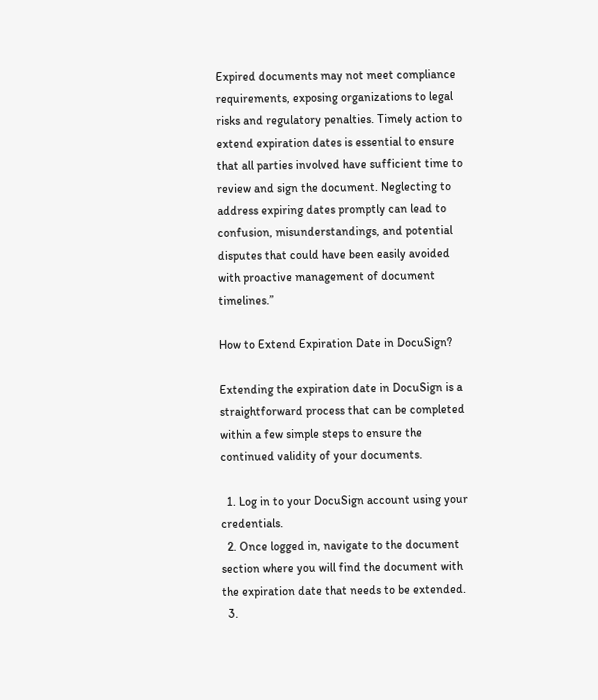Expired documents may not meet compliance requirements, exposing organizations to legal risks and regulatory penalties. Timely action to extend expiration dates is essential to ensure that all parties involved have sufficient time to review and sign the document. Neglecting to address expiring dates promptly can lead to confusion, misunderstandings, and potential disputes that could have been easily avoided with proactive management of document timelines.”

How to Extend Expiration Date in DocuSign?

Extending the expiration date in DocuSign is a straightforward process that can be completed within a few simple steps to ensure the continued validity of your documents.

  1. Log in to your DocuSign account using your credentials.
  2. Once logged in, navigate to the document section where you will find the document with the expiration date that needs to be extended.
  3.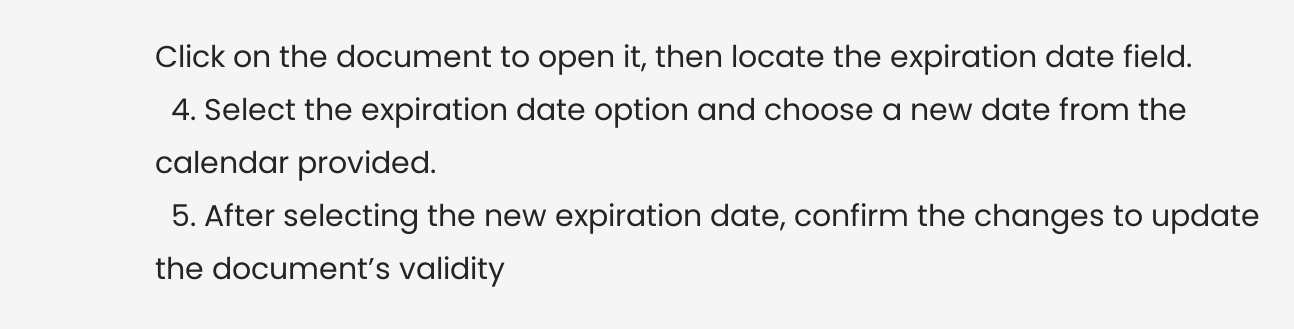Click on the document to open it, then locate the expiration date field.
  4. Select the expiration date option and choose a new date from the calendar provided.
  5. After selecting the new expiration date, confirm the changes to update the document’s validity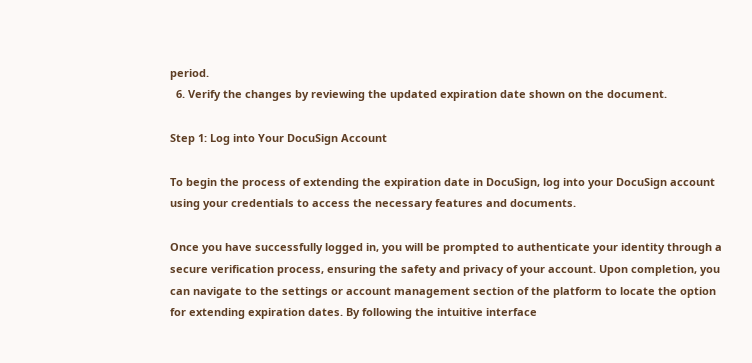period.
  6. Verify the changes by reviewing the updated expiration date shown on the document.

Step 1: Log into Your DocuSign Account

To begin the process of extending the expiration date in DocuSign, log into your DocuSign account using your credentials to access the necessary features and documents.

Once you have successfully logged in, you will be prompted to authenticate your identity through a secure verification process, ensuring the safety and privacy of your account. Upon completion, you can navigate to the settings or account management section of the platform to locate the option for extending expiration dates. By following the intuitive interface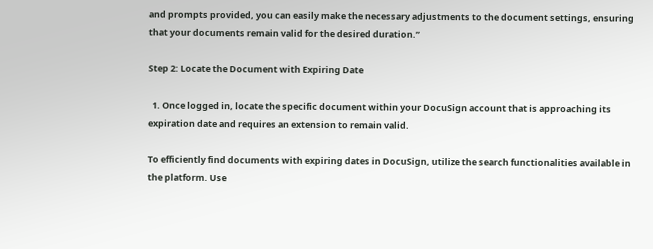and prompts provided, you can easily make the necessary adjustments to the document settings, ensuring that your documents remain valid for the desired duration.”

Step 2: Locate the Document with Expiring Date

  1. Once logged in, locate the specific document within your DocuSign account that is approaching its expiration date and requires an extension to remain valid.

To efficiently find documents with expiring dates in DocuSign, utilize the search functionalities available in the platform. Use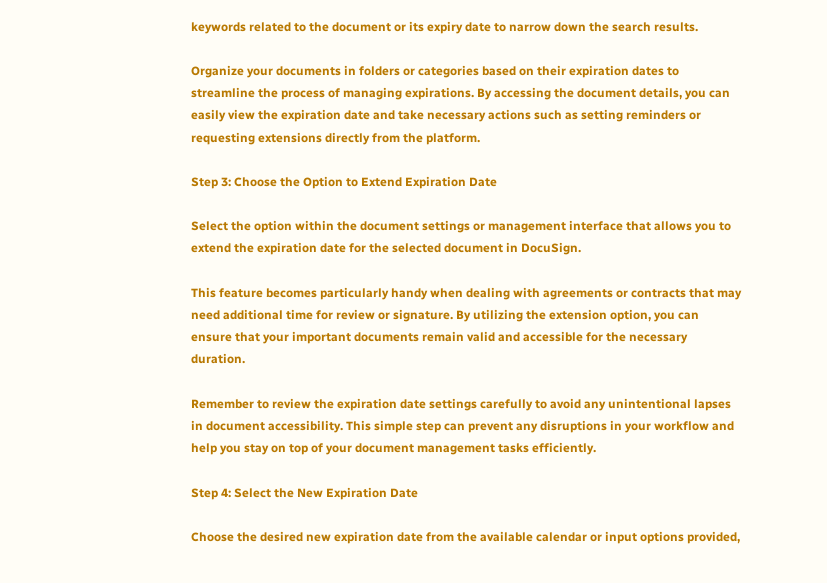keywords related to the document or its expiry date to narrow down the search results.

Organize your documents in folders or categories based on their expiration dates to streamline the process of managing expirations. By accessing the document details, you can easily view the expiration date and take necessary actions such as setting reminders or requesting extensions directly from the platform.

Step 3: Choose the Option to Extend Expiration Date

Select the option within the document settings or management interface that allows you to extend the expiration date for the selected document in DocuSign.

This feature becomes particularly handy when dealing with agreements or contracts that may need additional time for review or signature. By utilizing the extension option, you can ensure that your important documents remain valid and accessible for the necessary duration.

Remember to review the expiration date settings carefully to avoid any unintentional lapses in document accessibility. This simple step can prevent any disruptions in your workflow and help you stay on top of your document management tasks efficiently.

Step 4: Select the New Expiration Date

Choose the desired new expiration date from the available calendar or input options provided,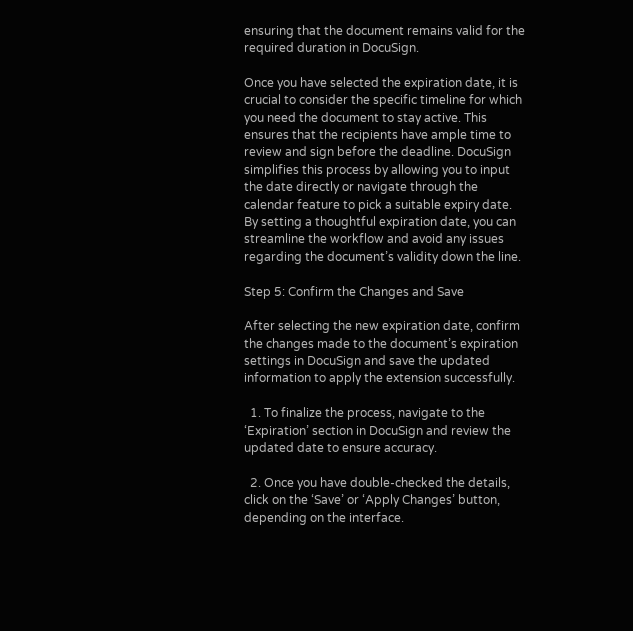ensuring that the document remains valid for the required duration in DocuSign.

Once you have selected the expiration date, it is crucial to consider the specific timeline for which you need the document to stay active. This ensures that the recipients have ample time to review and sign before the deadline. DocuSign simplifies this process by allowing you to input the date directly or navigate through the calendar feature to pick a suitable expiry date. By setting a thoughtful expiration date, you can streamline the workflow and avoid any issues regarding the document’s validity down the line.

Step 5: Confirm the Changes and Save

After selecting the new expiration date, confirm the changes made to the document’s expiration settings in DocuSign and save the updated information to apply the extension successfully.

  1. To finalize the process, navigate to the ‘Expiration’ section in DocuSign and review the updated date to ensure accuracy.

  2. Once you have double-checked the details, click on the ‘Save’ or ‘Apply Changes’ button, depending on the interface.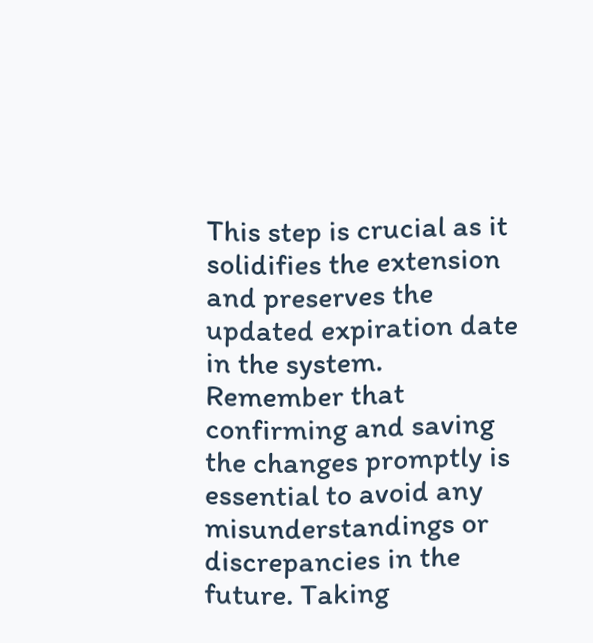This step is crucial as it solidifies the extension and preserves the updated expiration date in the system. Remember that confirming and saving the changes promptly is essential to avoid any misunderstandings or discrepancies in the future. Taking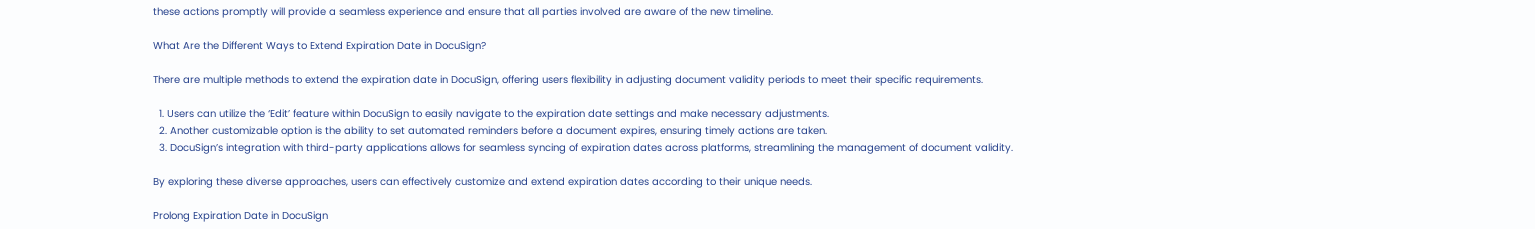these actions promptly will provide a seamless experience and ensure that all parties involved are aware of the new timeline.

What Are the Different Ways to Extend Expiration Date in DocuSign?

There are multiple methods to extend the expiration date in DocuSign, offering users flexibility in adjusting document validity periods to meet their specific requirements.

  1. Users can utilize the ‘Edit’ feature within DocuSign to easily navigate to the expiration date settings and make necessary adjustments.
  2. Another customizable option is the ability to set automated reminders before a document expires, ensuring timely actions are taken.
  3. DocuSign’s integration with third-party applications allows for seamless syncing of expiration dates across platforms, streamlining the management of document validity.

By exploring these diverse approaches, users can effectively customize and extend expiration dates according to their unique needs.

Prolong Expiration Date in DocuSign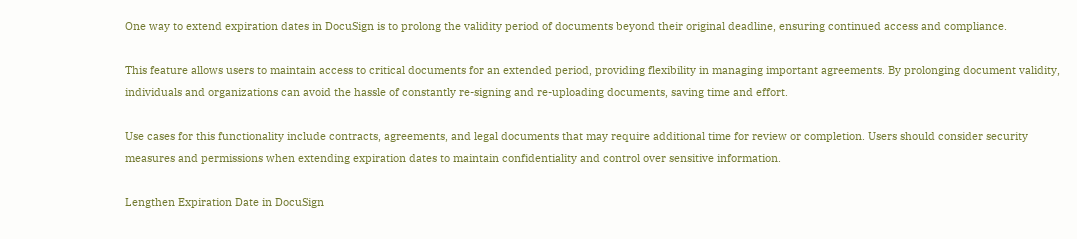One way to extend expiration dates in DocuSign is to prolong the validity period of documents beyond their original deadline, ensuring continued access and compliance.

This feature allows users to maintain access to critical documents for an extended period, providing flexibility in managing important agreements. By prolonging document validity, individuals and organizations can avoid the hassle of constantly re-signing and re-uploading documents, saving time and effort.

Use cases for this functionality include contracts, agreements, and legal documents that may require additional time for review or completion. Users should consider security measures and permissions when extending expiration dates to maintain confidentiality and control over sensitive information.

Lengthen Expiration Date in DocuSign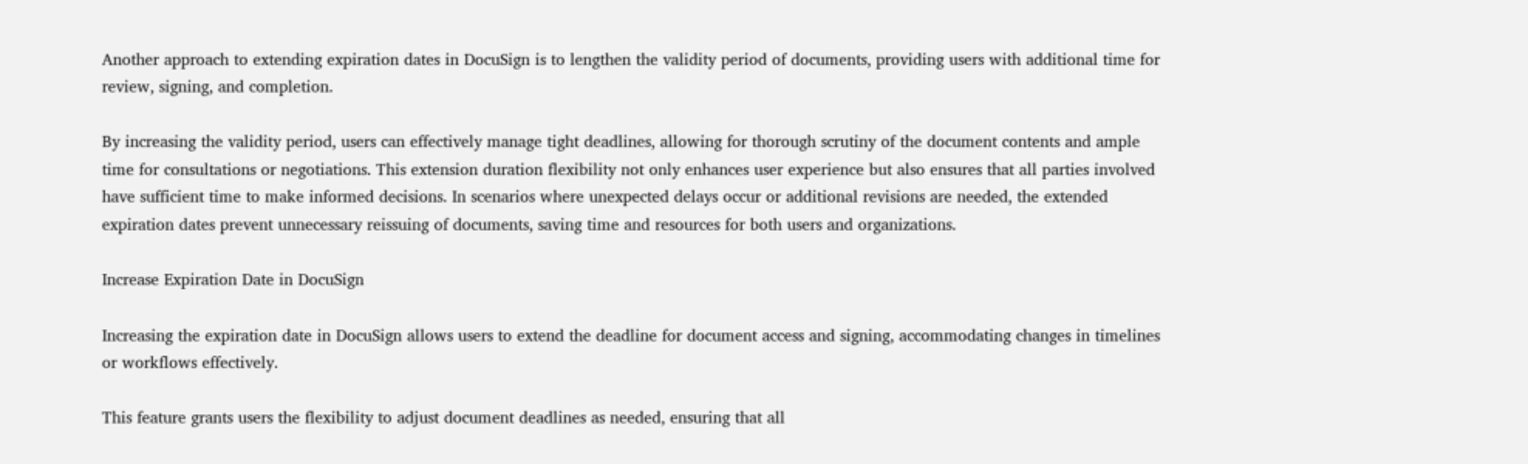Another approach to extending expiration dates in DocuSign is to lengthen the validity period of documents, providing users with additional time for review, signing, and completion.

By increasing the validity period, users can effectively manage tight deadlines, allowing for thorough scrutiny of the document contents and ample time for consultations or negotiations. This extension duration flexibility not only enhances user experience but also ensures that all parties involved have sufficient time to make informed decisions. In scenarios where unexpected delays occur or additional revisions are needed, the extended expiration dates prevent unnecessary reissuing of documents, saving time and resources for both users and organizations.

Increase Expiration Date in DocuSign

Increasing the expiration date in DocuSign allows users to extend the deadline for document access and signing, accommodating changes in timelines or workflows effectively.

This feature grants users the flexibility to adjust document deadlines as needed, ensuring that all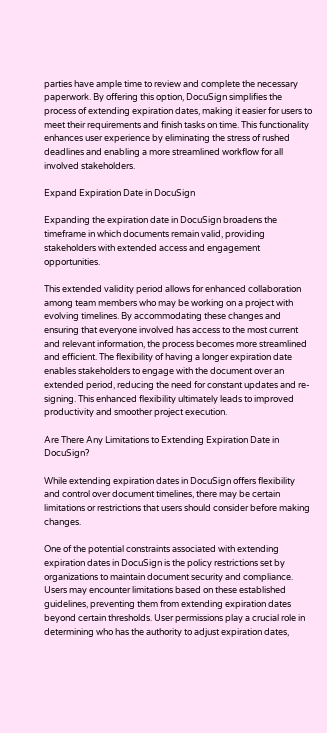parties have ample time to review and complete the necessary paperwork. By offering this option, DocuSign simplifies the process of extending expiration dates, making it easier for users to meet their requirements and finish tasks on time. This functionality enhances user experience by eliminating the stress of rushed deadlines and enabling a more streamlined workflow for all involved stakeholders.

Expand Expiration Date in DocuSign

Expanding the expiration date in DocuSign broadens the timeframe in which documents remain valid, providing stakeholders with extended access and engagement opportunities.

This extended validity period allows for enhanced collaboration among team members who may be working on a project with evolving timelines. By accommodating these changes and ensuring that everyone involved has access to the most current and relevant information, the process becomes more streamlined and efficient. The flexibility of having a longer expiration date enables stakeholders to engage with the document over an extended period, reducing the need for constant updates and re-signing. This enhanced flexibility ultimately leads to improved productivity and smoother project execution.

Are There Any Limitations to Extending Expiration Date in DocuSign?

While extending expiration dates in DocuSign offers flexibility and control over document timelines, there may be certain limitations or restrictions that users should consider before making changes.

One of the potential constraints associated with extending expiration dates in DocuSign is the policy restrictions set by organizations to maintain document security and compliance. Users may encounter limitations based on these established guidelines, preventing them from extending expiration dates beyond certain thresholds. User permissions play a crucial role in determining who has the authority to adjust expiration dates,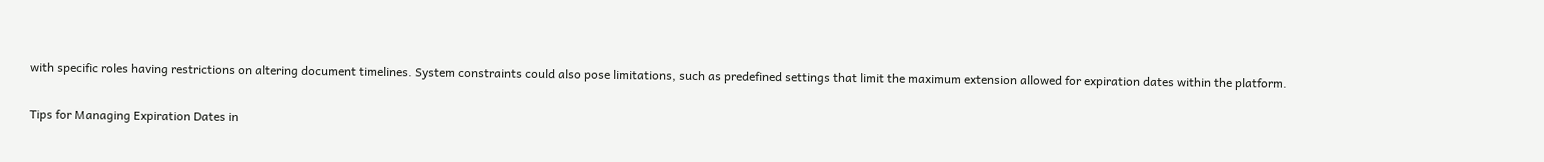with specific roles having restrictions on altering document timelines. System constraints could also pose limitations, such as predefined settings that limit the maximum extension allowed for expiration dates within the platform.

Tips for Managing Expiration Dates in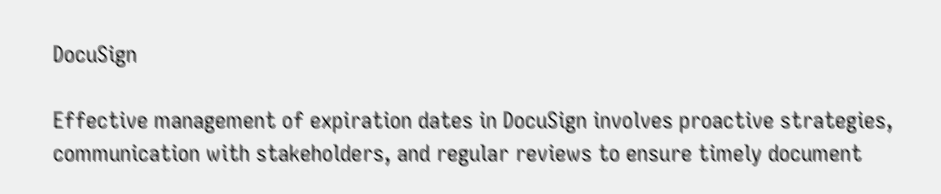DocuSign

Effective management of expiration dates in DocuSign involves proactive strategies, communication with stakeholders, and regular reviews to ensure timely document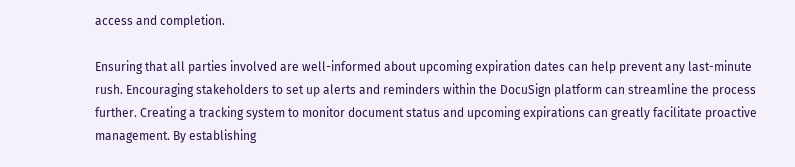access and completion.

Ensuring that all parties involved are well-informed about upcoming expiration dates can help prevent any last-minute rush. Encouraging stakeholders to set up alerts and reminders within the DocuSign platform can streamline the process further. Creating a tracking system to monitor document status and upcoming expirations can greatly facilitate proactive management. By establishing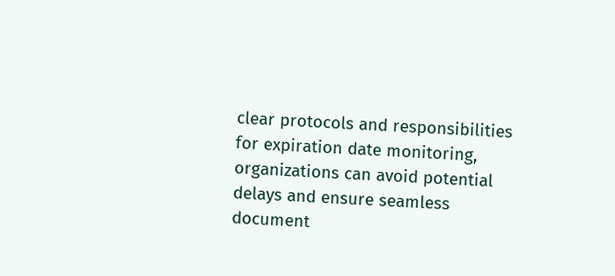clear protocols and responsibilities for expiration date monitoring, organizations can avoid potential delays and ensure seamless document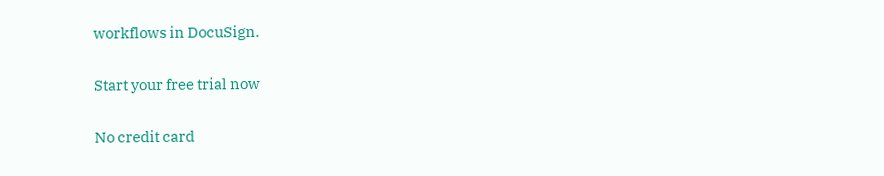workflows in DocuSign.

Start your free trial now

No credit card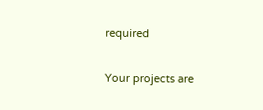required

Your projects are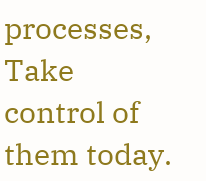processes, Take control of them today.